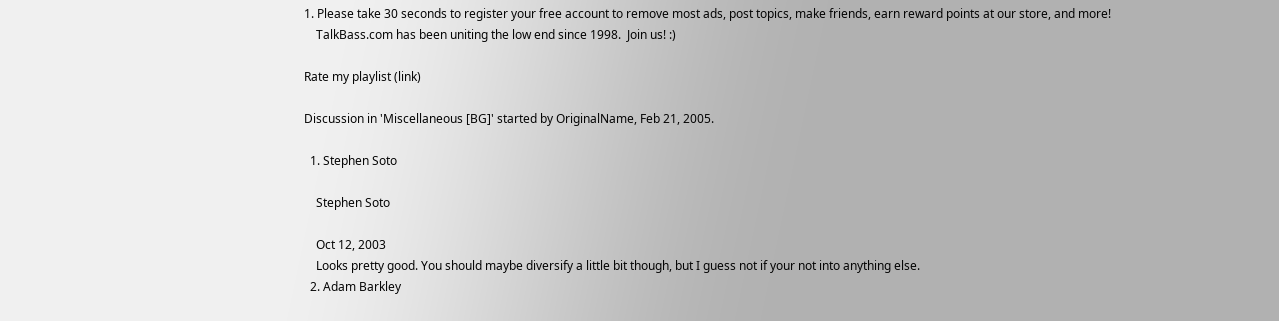1. Please take 30 seconds to register your free account to remove most ads, post topics, make friends, earn reward points at our store, and more!
    TalkBass.com has been uniting the low end since 1998.  Join us! :)

Rate my playlist (link)

Discussion in 'Miscellaneous [BG]' started by OriginalName, Feb 21, 2005.

  1. Stephen Soto

    Stephen Soto

    Oct 12, 2003
    Looks pretty good. You should maybe diversify a little bit though, but I guess not if your not into anything else.
  2. Adam Barkley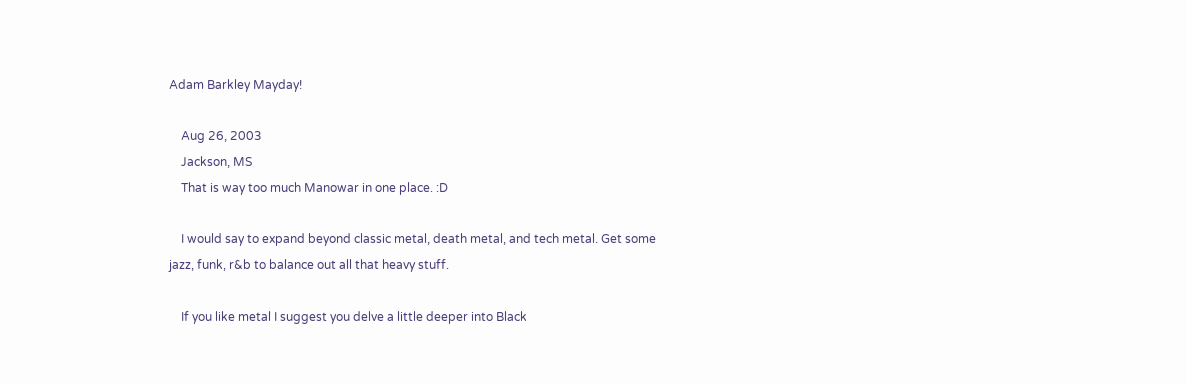Adam Barkley Mayday!

    Aug 26, 2003
    Jackson, MS
    That is way too much Manowar in one place. :D

    I would say to expand beyond classic metal, death metal, and tech metal. Get some jazz, funk, r&b to balance out all that heavy stuff.

    If you like metal I suggest you delve a little deeper into Black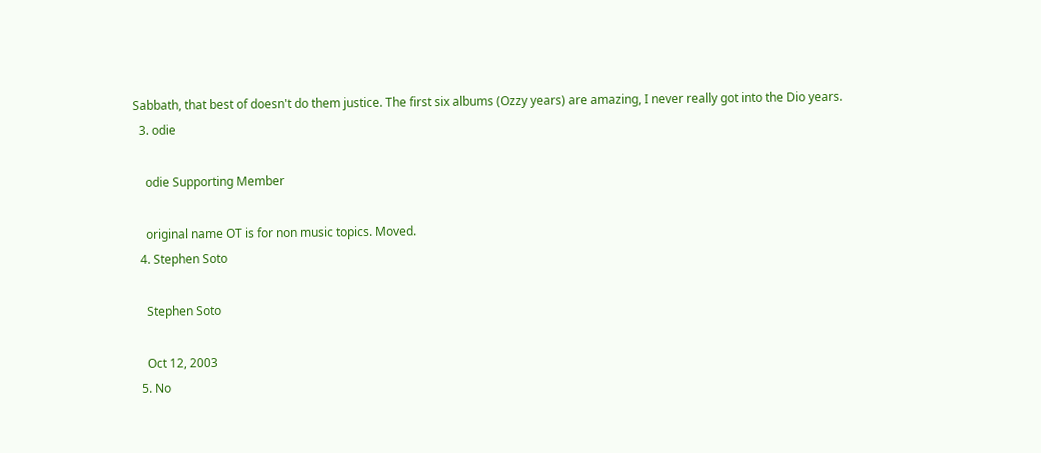Sabbath, that best of doesn't do them justice. The first six albums (Ozzy years) are amazing, I never really got into the Dio years.
  3. odie

    odie Supporting Member

    original name OT is for non music topics. Moved.
  4. Stephen Soto

    Stephen Soto

    Oct 12, 2003
  5. No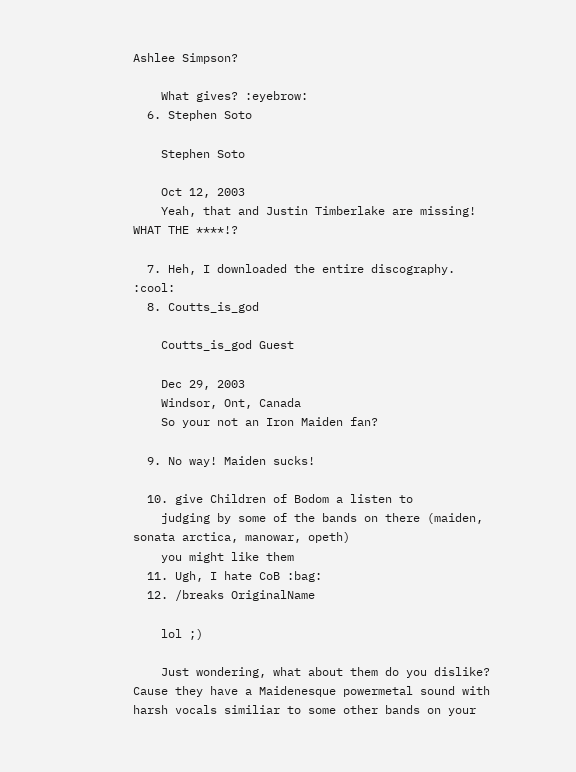Ashlee Simpson?

    What gives? :eyebrow:
  6. Stephen Soto

    Stephen Soto

    Oct 12, 2003
    Yeah, that and Justin Timberlake are missing! WHAT THE ****!?

  7. Heh, I downloaded the entire discography. :cool:
  8. Coutts_is_god

    Coutts_is_god Guest

    Dec 29, 2003
    Windsor, Ont, Canada
    So your not an Iron Maiden fan?

  9. No way! Maiden sucks!

  10. give Children of Bodom a listen to
    judging by some of the bands on there (maiden, sonata arctica, manowar, opeth)
    you might like them
  11. Ugh, I hate CoB :bag:
  12. /breaks OriginalName

    lol ;)

    Just wondering, what about them do you dislike? Cause they have a Maidenesque powermetal sound with harsh vocals similiar to some other bands on your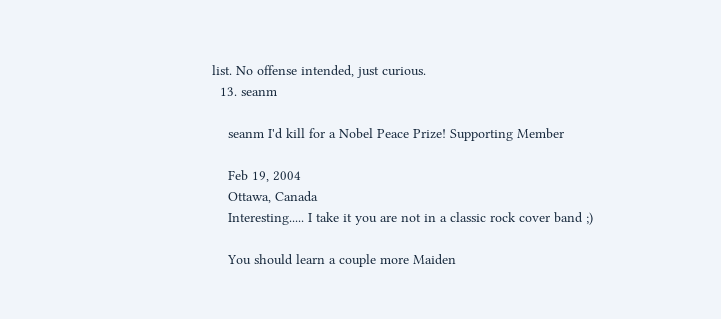list. No offense intended, just curious.
  13. seanm

    seanm I'd kill for a Nobel Peace Prize! Supporting Member

    Feb 19, 2004
    Ottawa, Canada
    Interesting..... I take it you are not in a classic rock cover band ;)

    You should learn a couple more Maiden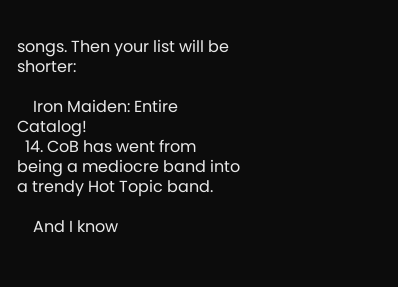songs. Then your list will be shorter:

    Iron Maiden: Entire Catalog!
  14. CoB has went from being a mediocre band into a trendy Hot Topic band.

    And I know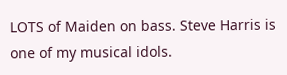LOTS of Maiden on bass. Steve Harris is one of my musical idols.